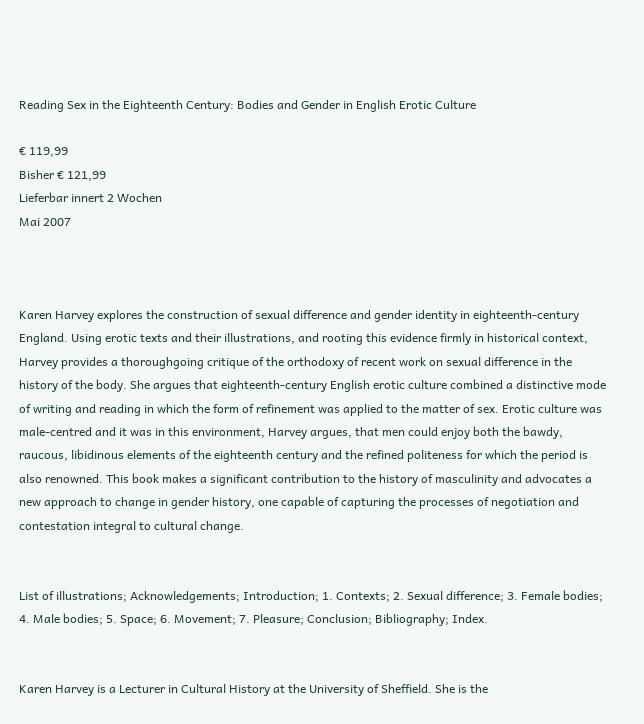Reading Sex in the Eighteenth Century: Bodies and Gender in English Erotic Culture

€ 119,99
Bisher € 121,99
Lieferbar innert 2 Wochen
Mai 2007



Karen Harvey explores the construction of sexual difference and gender identity in eighteenth-century England. Using erotic texts and their illustrations, and rooting this evidence firmly in historical context, Harvey provides a thoroughgoing critique of the orthodoxy of recent work on sexual difference in the history of the body. She argues that eighteenth-century English erotic culture combined a distinctive mode of writing and reading in which the form of refinement was applied to the matter of sex. Erotic culture was male-centred and it was in this environment, Harvey argues, that men could enjoy both the bawdy, raucous, libidinous elements of the eighteenth century and the refined politeness for which the period is also renowned. This book makes a significant contribution to the history of masculinity and advocates a new approach to change in gender history, one capable of capturing the processes of negotiation and contestation integral to cultural change.


List of illustrations; Acknowledgements; Introduction; 1. Contexts; 2. Sexual difference; 3. Female bodies; 4. Male bodies; 5. Space; 6. Movement; 7. Pleasure; Conclusion; Bibliography; Index.


Karen Harvey is a Lecturer in Cultural History at the University of Sheffield. She is the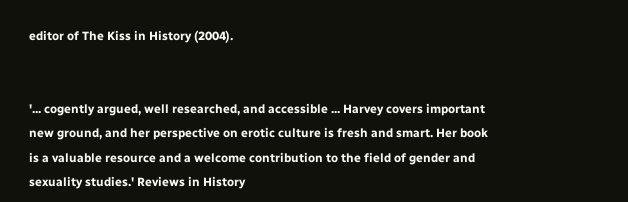editor of The Kiss in History (2004).


'... cogently argued, well researched, and accessible ... Harvey covers important new ground, and her perspective on erotic culture is fresh and smart. Her book is a valuable resource and a welcome contribution to the field of gender and sexuality studies.' Reviews in History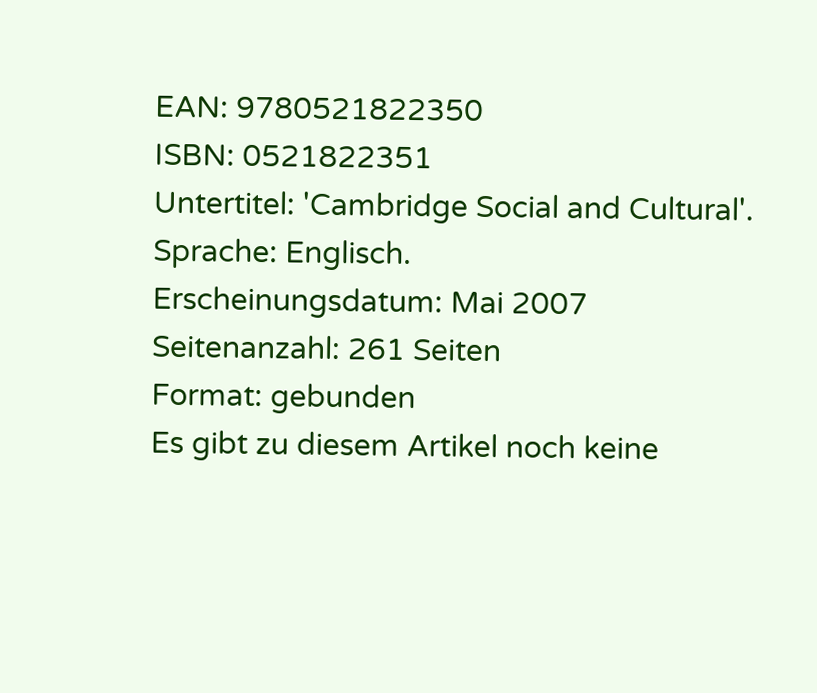EAN: 9780521822350
ISBN: 0521822351
Untertitel: 'Cambridge Social and Cultural'. Sprache: Englisch.
Erscheinungsdatum: Mai 2007
Seitenanzahl: 261 Seiten
Format: gebunden
Es gibt zu diesem Artikel noch keine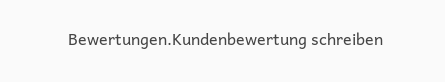Bewertungen.Kundenbewertung schreiben